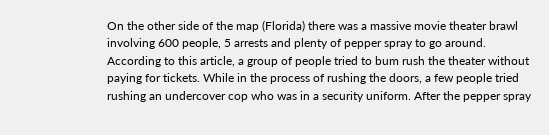On the other side of the map (Florida) there was a massive movie theater brawl involving 600 people, 5 arrests and plenty of pepper spray to go around. According to this article, a group of people tried to bum rush the theater without paying for tickets. While in the process of rushing the doors, a few people tried rushing an undercover cop who was in a security uniform. After the pepper spray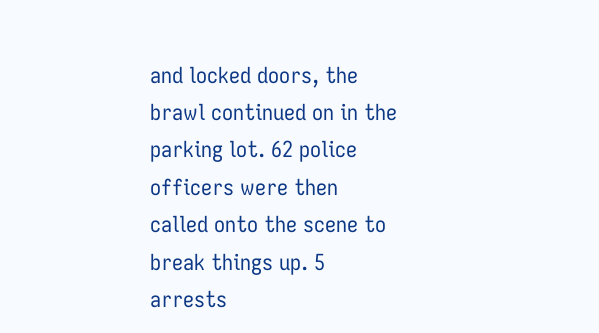and locked doors, the brawl continued on in the parking lot. 62 police officers were then called onto the scene to break things up. 5 arrests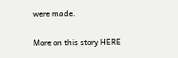were made.

More on this story HERE